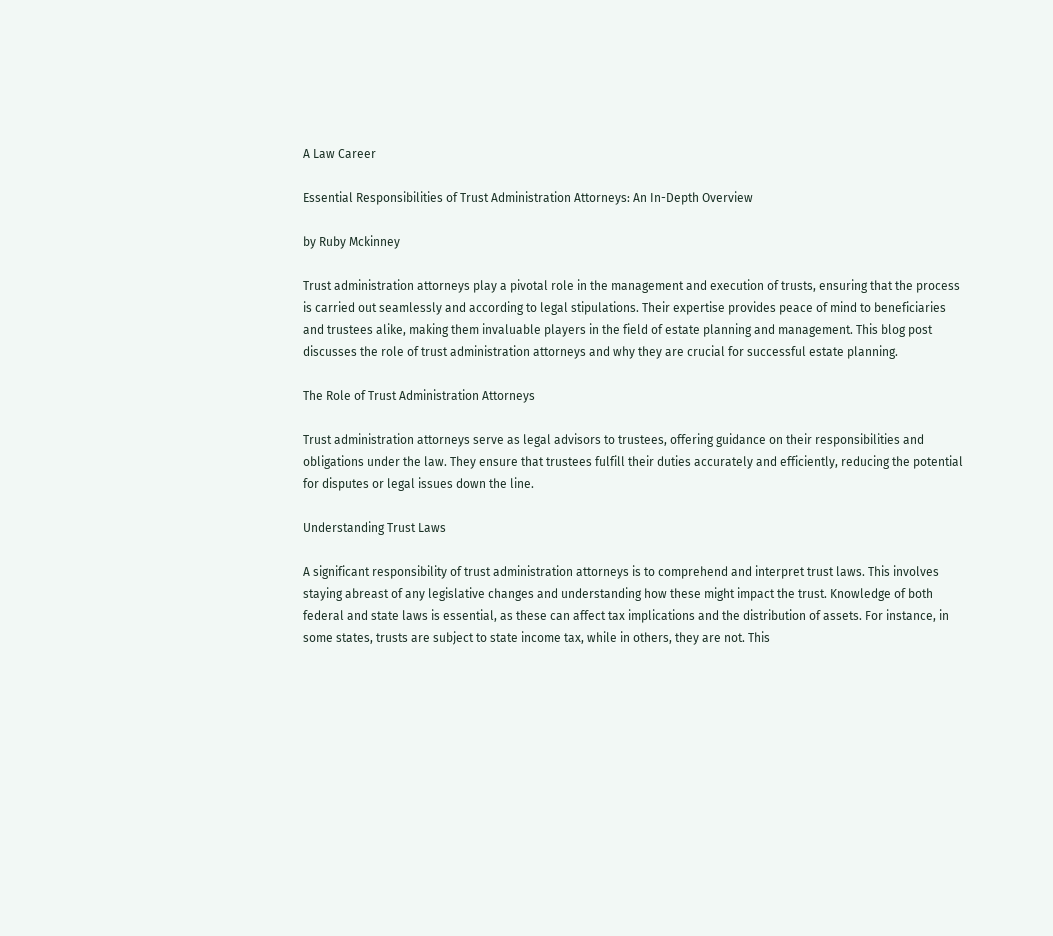A Law Career

Essential Responsibilities of Trust Administration Attorneys: An In-Depth Overview

by Ruby Mckinney

Trust administration attorneys play a pivotal role in the management and execution of trusts, ensuring that the process is carried out seamlessly and according to legal stipulations. Their expertise provides peace of mind to beneficiaries and trustees alike, making them invaluable players in the field of estate planning and management. This blog post discusses the role of trust administration attorneys and why they are crucial for successful estate planning.

The Role of Trust Administration Attorneys

Trust administration attorneys serve as legal advisors to trustees, offering guidance on their responsibilities and obligations under the law. They ensure that trustees fulfill their duties accurately and efficiently, reducing the potential for disputes or legal issues down the line.

Understanding Trust Laws

A significant responsibility of trust administration attorneys is to comprehend and interpret trust laws. This involves staying abreast of any legislative changes and understanding how these might impact the trust. Knowledge of both federal and state laws is essential, as these can affect tax implications and the distribution of assets. For instance, in some states, trusts are subject to state income tax, while in others, they are not. This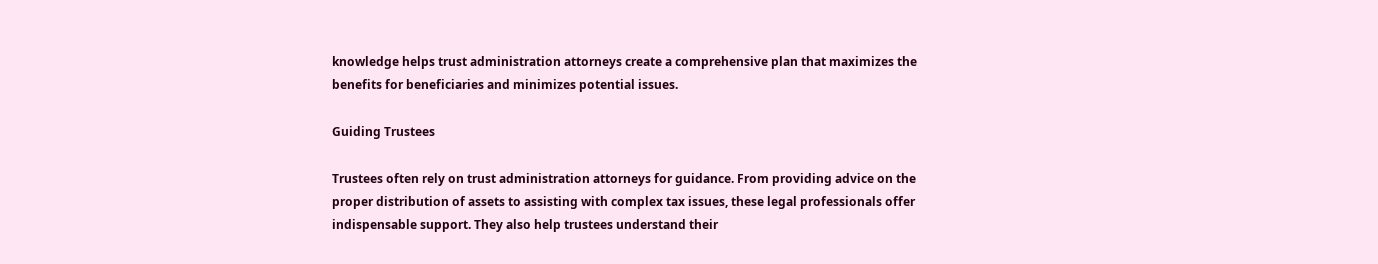knowledge helps trust administration attorneys create a comprehensive plan that maximizes the benefits for beneficiaries and minimizes potential issues.

Guiding Trustees

Trustees often rely on trust administration attorneys for guidance. From providing advice on the proper distribution of assets to assisting with complex tax issues, these legal professionals offer indispensable support. They also help trustees understand their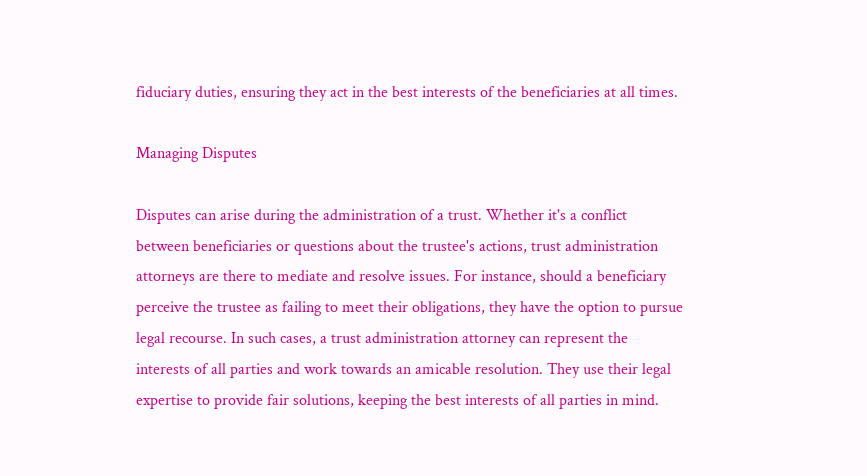fiduciary duties, ensuring they act in the best interests of the beneficiaries at all times.

Managing Disputes

Disputes can arise during the administration of a trust. Whether it's a conflict between beneficiaries or questions about the trustee's actions, trust administration attorneys are there to mediate and resolve issues. For instance, should a beneficiary perceive the trustee as failing to meet their obligations, they have the option to pursue legal recourse. In such cases, a trust administration attorney can represent the interests of all parties and work towards an amicable resolution. They use their legal expertise to provide fair solutions, keeping the best interests of all parties in mind.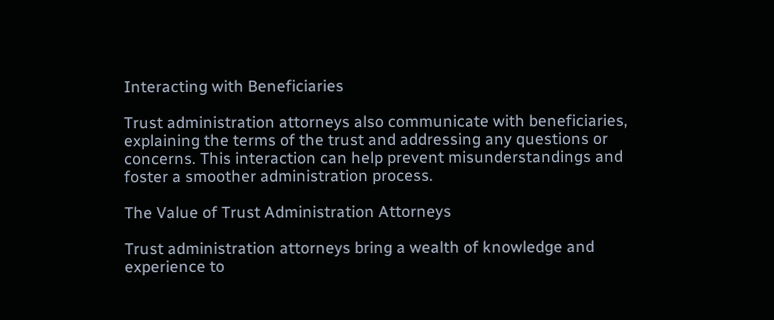Interacting with Beneficiaries

Trust administration attorneys also communicate with beneficiaries, explaining the terms of the trust and addressing any questions or concerns. This interaction can help prevent misunderstandings and foster a smoother administration process.

The Value of Trust Administration Attorneys

Trust administration attorneys bring a wealth of knowledge and experience to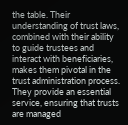the table. Their understanding of trust laws, combined with their ability to guide trustees and interact with beneficiaries, makes them pivotal in the trust administration process. They provide an essential service, ensuring that trusts are managed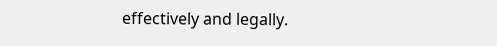effectively and legally.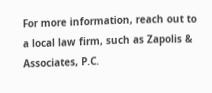For more information, reach out to a local law firm, such as Zapolis & Associates, P.C.